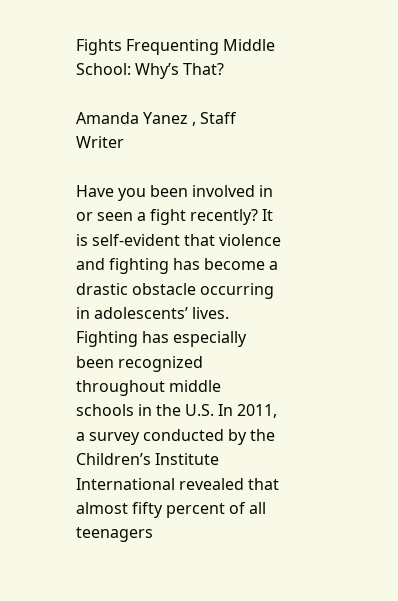Fights Frequenting Middle School: Why’s That?

Amanda Yanez , Staff Writer

Have you been involved in or seen a fight recently? It is self-evident that violence and fighting has become a drastic obstacle occurring in adolescents’ lives.
Fighting has especially been recognized throughout middle schools in the U.S. In 2011, a survey conducted by the Children’s Institute International revealed that almost fifty percent of all teenagers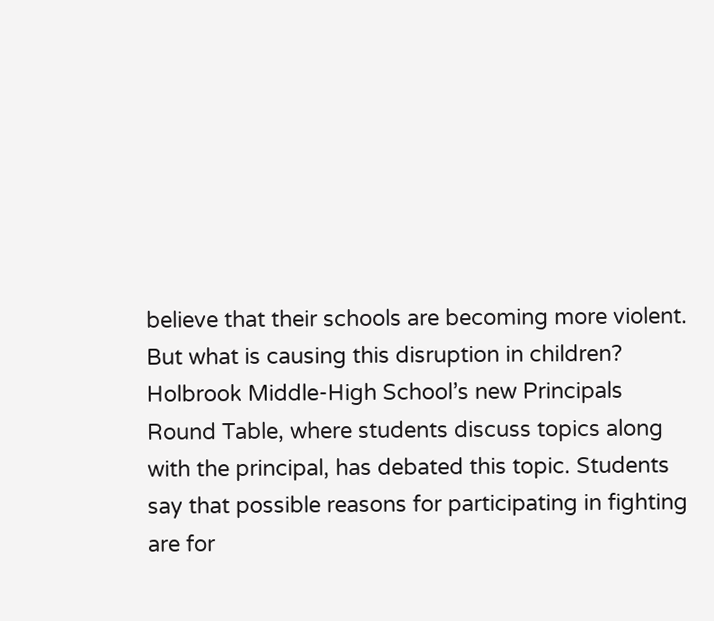believe that their schools are becoming more violent.
But what is causing this disruption in children? Holbrook Middle-High School’s new Principals Round Table, where students discuss topics along with the principal, has debated this topic. Students say that possible reasons for participating in fighting are for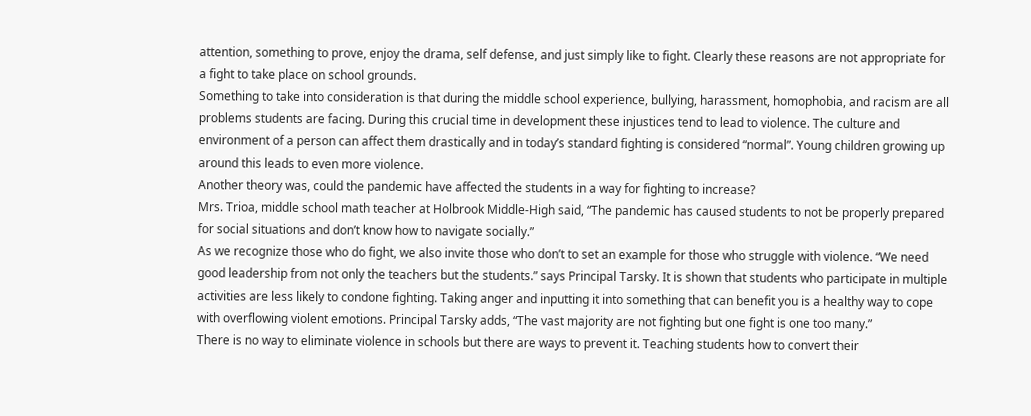attention, something to prove, enjoy the drama, self defense, and just simply like to fight. Clearly these reasons are not appropriate for a fight to take place on school grounds.
Something to take into consideration is that during the middle school experience, bullying, harassment, homophobia, and racism are all problems students are facing. During this crucial time in development these injustices tend to lead to violence. The culture and environment of a person can affect them drastically and in today’s standard fighting is considered “normal”. Young children growing up around this leads to even more violence.
Another theory was, could the pandemic have affected the students in a way for fighting to increase?
Mrs. Trioa, middle school math teacher at Holbrook Middle-High said, “The pandemic has caused students to not be properly prepared for social situations and don’t know how to navigate socially.”
As we recognize those who do fight, we also invite those who don’t to set an example for those who struggle with violence. “We need good leadership from not only the teachers but the students.” says Principal Tarsky. It is shown that students who participate in multiple activities are less likely to condone fighting. Taking anger and inputting it into something that can benefit you is a healthy way to cope with overflowing violent emotions. Principal Tarsky adds, “The vast majority are not fighting but one fight is one too many.”
There is no way to eliminate violence in schools but there are ways to prevent it. Teaching students how to convert their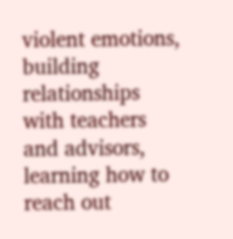violent emotions, building relationships with teachers and advisors, learning how to reach out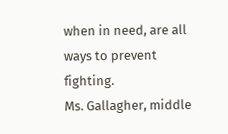when in need, are all ways to prevent fighting.
Ms. Gallagher, middle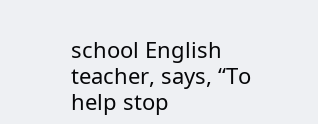school English teacher, says, “To help stop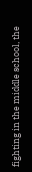fighting in the middle school, the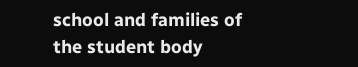school and families of the student body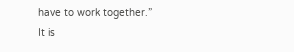have to work together.”
It is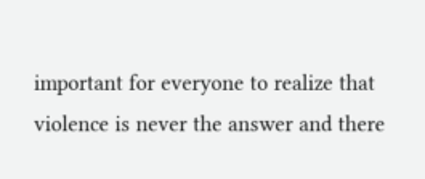important for everyone to realize that violence is never the answer and there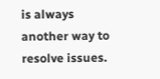is always another way to resolve issues.